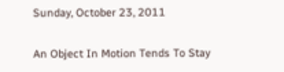Sunday, October 23, 2011

An Object In Motion Tends To Stay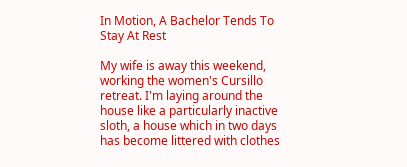In Motion, A Bachelor Tends To Stay At Rest

My wife is away this weekend, working the women's Cursillo retreat. I'm laying around the house like a particularly inactive sloth, a house which in two days has become littered with clothes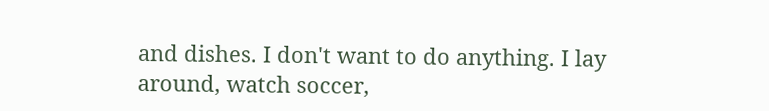and dishes. I don't want to do anything. I lay around, watch soccer,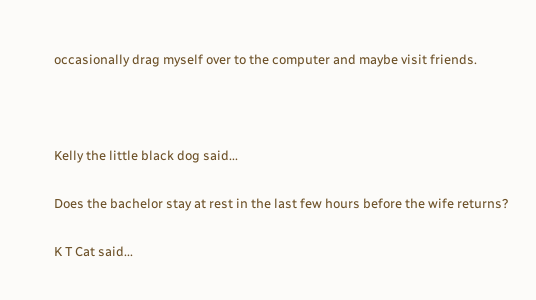occasionally drag myself over to the computer and maybe visit friends.



Kelly the little black dog said...

Does the bachelor stay at rest in the last few hours before the wife returns?

K T Cat said...